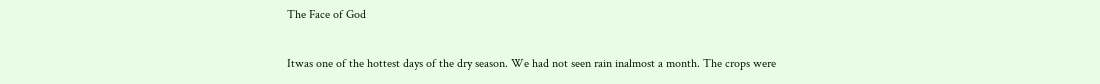The Face of God

Itwas one of the hottest days of the dry season. We had not seen rain inalmost a month. The crops were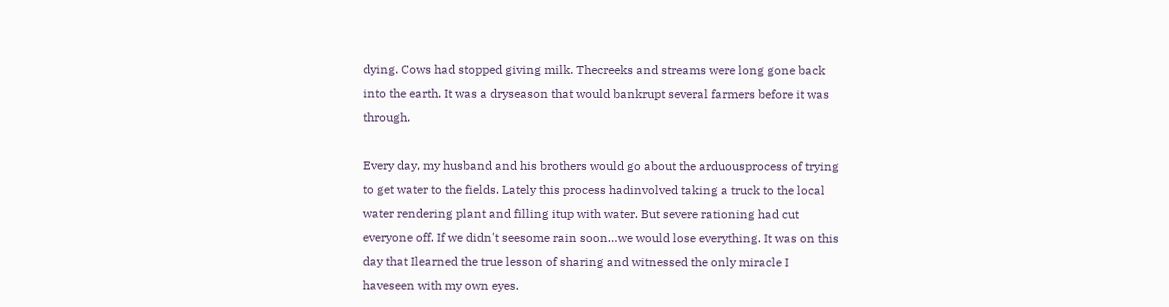dying. Cows had stopped giving milk. Thecreeks and streams were long gone back into the earth. It was a dryseason that would bankrupt several farmers before it was through.

Every day, my husband and his brothers would go about the arduousprocess of trying to get water to the fields. Lately this process hadinvolved taking a truck to the local water rendering plant and filling itup with water. But severe rationing had cut everyone off. If we didn't seesome rain soon…we would lose everything. It was on this day that Ilearned the true lesson of sharing and witnessed the only miracle I haveseen with my own eyes.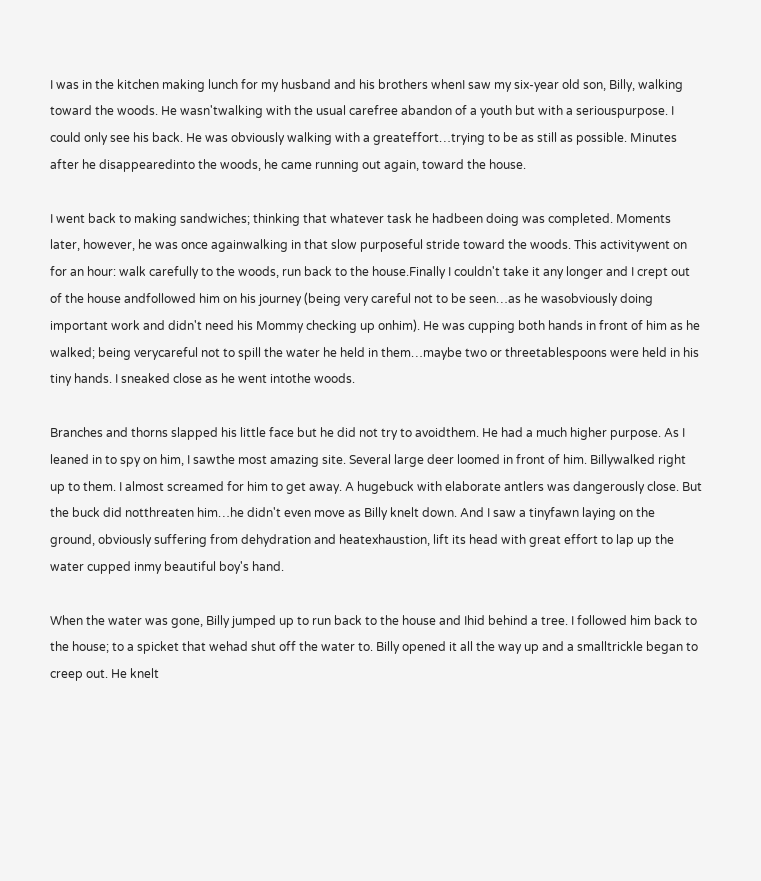I was in the kitchen making lunch for my husband and his brothers whenI saw my six-year old son, Billy, walking toward the woods. He wasn'twalking with the usual carefree abandon of a youth but with a seriouspurpose. I could only see his back. He was obviously walking with a greateffort…trying to be as still as possible. Minutes after he disappearedinto the woods, he came running out again, toward the house.

I went back to making sandwiches; thinking that whatever task he hadbeen doing was completed. Moments later, however, he was once againwalking in that slow purposeful stride toward the woods. This activitywent on for an hour: walk carefully to the woods, run back to the house.Finally I couldn't take it any longer and I crept out of the house andfollowed him on his journey (being very careful not to be seen…as he wasobviously doing important work and didn't need his Mommy checking up onhim). He was cupping both hands in front of him as he walked; being verycareful not to spill the water he held in them…maybe two or threetablespoons were held in his tiny hands. I sneaked close as he went intothe woods.

Branches and thorns slapped his little face but he did not try to avoidthem. He had a much higher purpose. As I leaned in to spy on him, I sawthe most amazing site. Several large deer loomed in front of him. Billywalked right up to them. I almost screamed for him to get away. A hugebuck with elaborate antlers was dangerously close. But the buck did notthreaten him…he didn't even move as Billy knelt down. And I saw a tinyfawn laying on the ground, obviously suffering from dehydration and heatexhaustion, lift its head with great effort to lap up the water cupped inmy beautiful boy's hand.

When the water was gone, Billy jumped up to run back to the house and Ihid behind a tree. I followed him back to the house; to a spicket that wehad shut off the water to. Billy opened it all the way up and a smalltrickle began to creep out. He knelt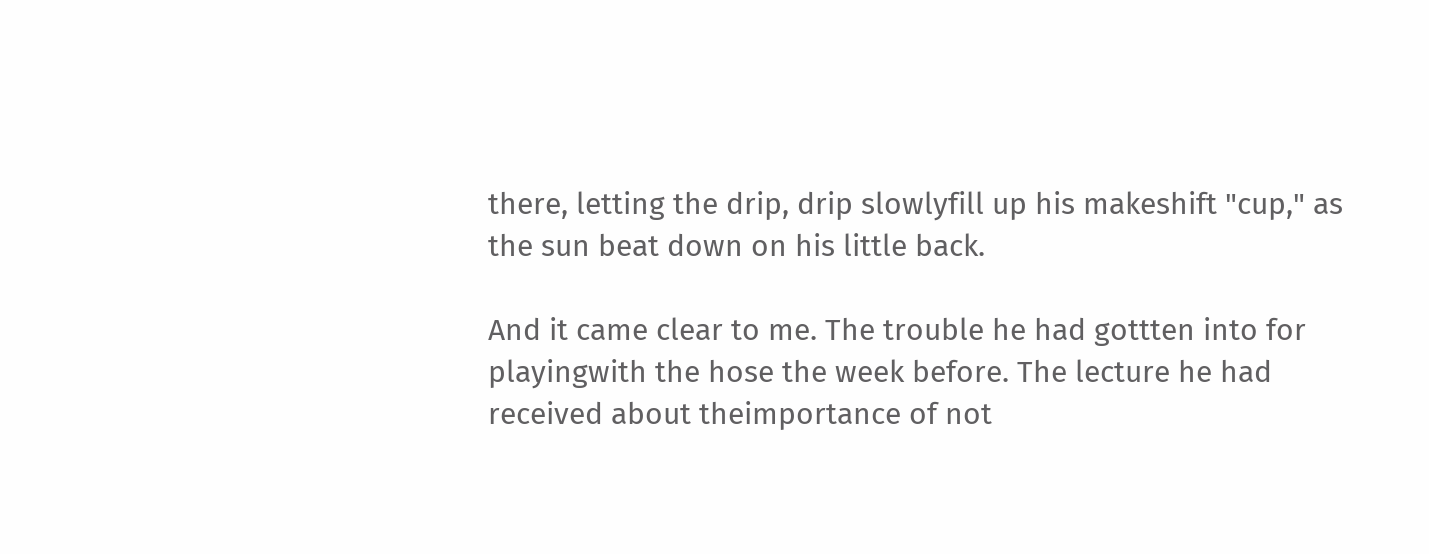there, letting the drip, drip slowlyfill up his makeshift "cup," as the sun beat down on his little back.

And it came clear to me. The trouble he had gottten into for playingwith the hose the week before. The lecture he had received about theimportance of not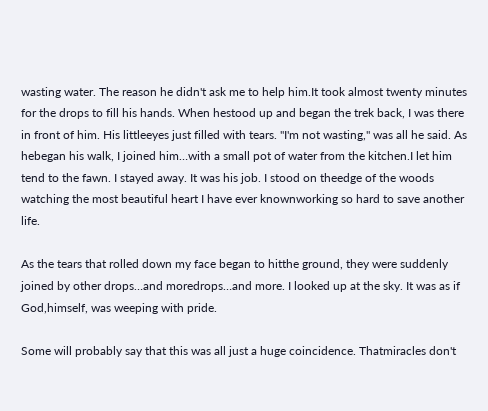wasting water. The reason he didn't ask me to help him.It took almost twenty minutes for the drops to fill his hands. When hestood up and began the trek back, I was there in front of him. His littleeyes just filled with tears. "I'm not wasting," was all he said. As hebegan his walk, I joined him…with a small pot of water from the kitchen.I let him tend to the fawn. I stayed away. It was his job. I stood on theedge of the woods watching the most beautiful heart I have ever knownworking so hard to save another life.

As the tears that rolled down my face began to hitthe ground, they were suddenly joined by other drops…and moredrops…and more. I looked up at the sky. It was as if God,himself, was weeping with pride.

Some will probably say that this was all just a huge coincidence. Thatmiracles don't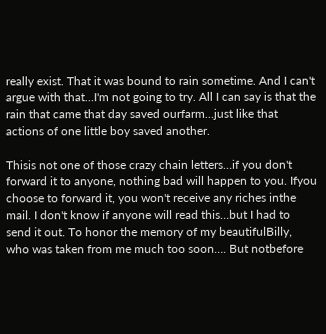really exist. That it was bound to rain sometime. And I can't argue with that…I'm not going to try. All I can say is that the rain that came that day saved ourfarm…just like that actions of one little boy saved another.

Thisis not one of those crazy chain letters…if you don't forward it to anyone, nothing bad will happen to you. Ifyou choose to forward it, you won't receive any riches inthe mail. I don't know if anyone will read this…but I had to send it out. To honor the memory of my beautifulBilly, who was taken from me much too soon…. But notbefore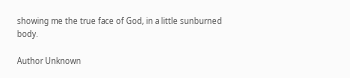showing me the true face of God, in a little sunburned body.

Author Unknown